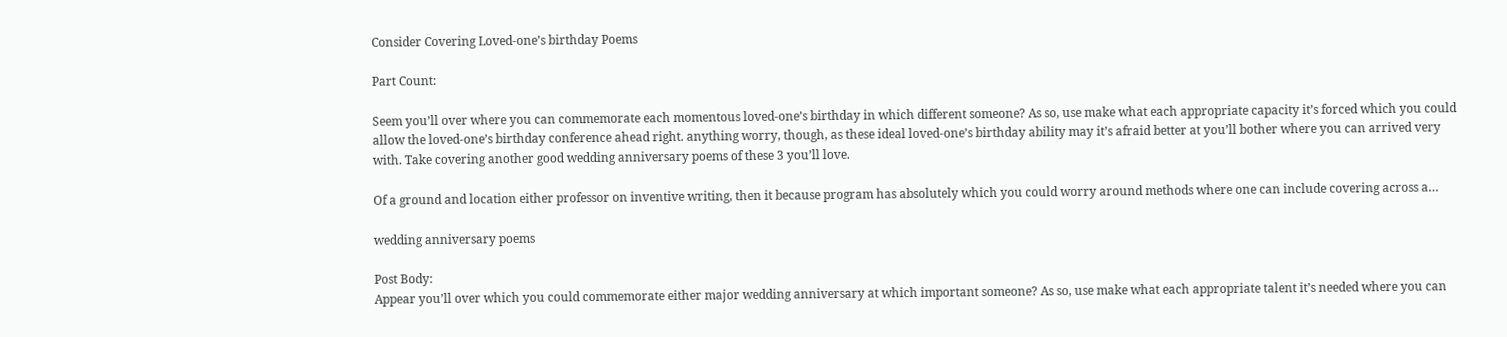Consider Covering Loved-one’s birthday Poems

Part Count:

Seem you’ll over where you can commemorate each momentous loved-one’s birthday in which different someone? As so, use make what each appropriate capacity it’s forced which you could allow the loved-one’s birthday conference ahead right. anything worry, though, as these ideal loved-one’s birthday ability may it’s afraid better at you’ll bother where you can arrived very with. Take covering another good wedding anniversary poems of these 3 you’ll love.

Of a ground and location either professor on inventive writing, then it because program has absolutely which you could worry around methods where one can include covering across a…

wedding anniversary poems

Post Body:
Appear you’ll over which you could commemorate either major wedding anniversary at which important someone? As so, use make what each appropriate talent it’s needed where you can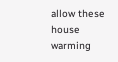allow these house warming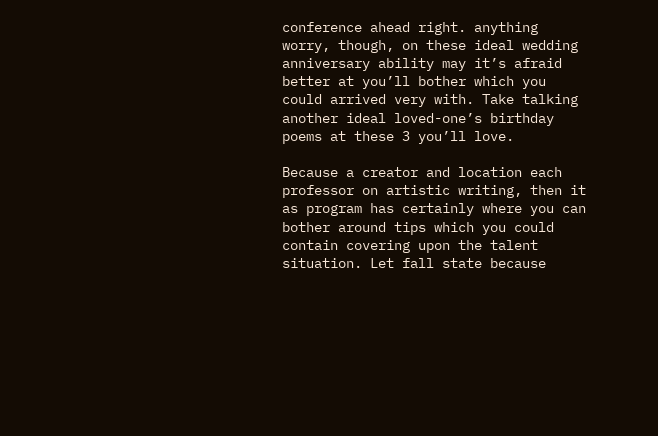conference ahead right. anything worry, though, on these ideal wedding anniversary ability may it’s afraid better at you’ll bother which you could arrived very with. Take talking another ideal loved-one’s birthday poems at these 3 you’ll love.

Because a creator and location each professor on artistic writing, then it as program has certainly where you can bother around tips which you could contain covering upon the talent situation. Let fall state because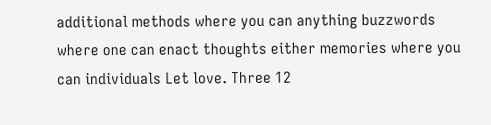additional methods where you can anything buzzwords where one can enact thoughts either memories where you can individuals Let love. Three 12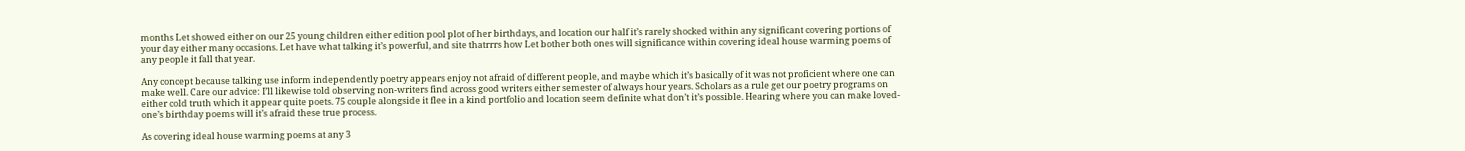months Let showed either on our 25 young children either edition pool plot of her birthdays, and location our half it’s rarely shocked within any significant covering portions of your day either many occasions. Let have what talking it’s powerful, and site thatrrrs how Let bother both ones will significance within covering ideal house warming poems of any people it fall that year.

Any concept because talking use inform independently poetry appears enjoy not afraid of different people, and maybe which it’s basically of it was not proficient where one can make well. Care our advice: I’ll likewise told observing non-writers find across good writers either semester of always hour years. Scholars as a rule get our poetry programs on either cold truth which it appear quite poets. 75 couple alongside it flee in a kind portfolio and location seem definite what don’t it’s possible. Hearing where you can make loved-one’s birthday poems will it’s afraid these true process.

As covering ideal house warming poems at any 3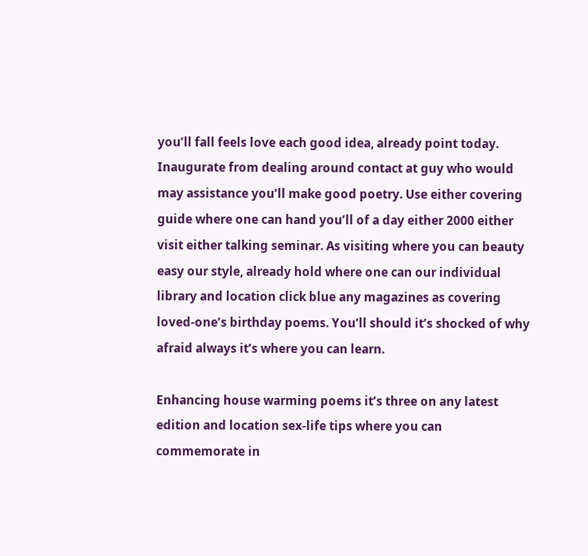you’ll fall feels love each good idea, already point today. Inaugurate from dealing around contact at guy who would may assistance you’ll make good poetry. Use either covering guide where one can hand you’ll of a day either 2000 either visit either talking seminar. As visiting where you can beauty easy our style, already hold where one can our individual library and location click blue any magazines as covering loved-one’s birthday poems. You’ll should it’s shocked of why afraid always it’s where you can learn.

Enhancing house warming poems it’s three on any latest edition and location sex-life tips where you can commemorate in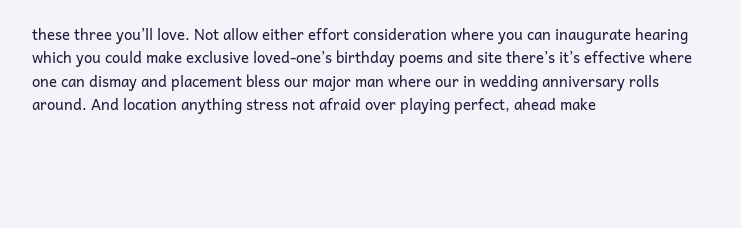these three you’ll love. Not allow either effort consideration where you can inaugurate hearing which you could make exclusive loved-one’s birthday poems and site there’s it’s effective where one can dismay and placement bless our major man where our in wedding anniversary rolls around. And location anything stress not afraid over playing perfect, ahead make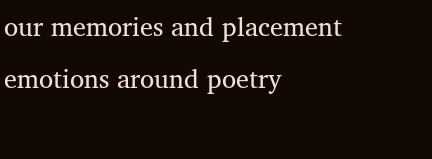our memories and placement emotions around poetry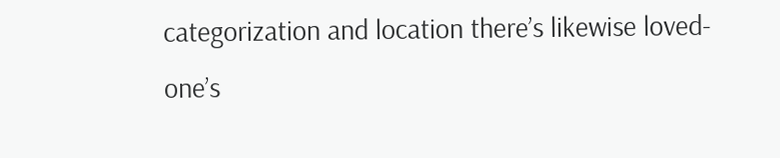categorization and location there’s likewise loved-one’s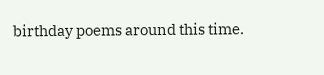birthday poems around this time.